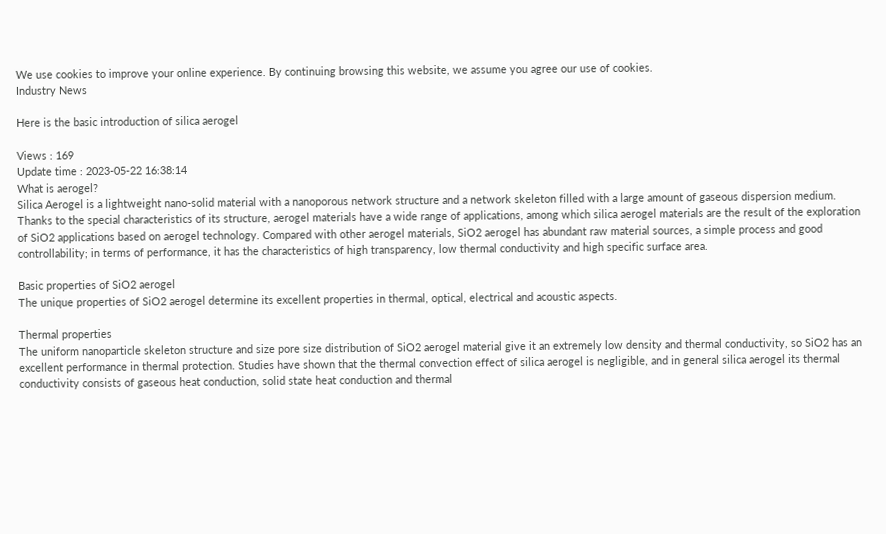We use cookies to improve your online experience. By continuing browsing this website, we assume you agree our use of cookies.
Industry News

Here is the basic introduction of silica aerogel

Views : 169
Update time : 2023-05-22 16:38:14
What is aerogel?
Silica Aerogel is a lightweight nano-solid material with a nanoporous network structure and a network skeleton filled with a large amount of gaseous dispersion medium. Thanks to the special characteristics of its structure, aerogel materials have a wide range of applications, among which silica aerogel materials are the result of the exploration of SiO2 applications based on aerogel technology. Compared with other aerogel materials, SiO2 aerogel has abundant raw material sources, a simple process and good controllability; in terms of performance, it has the characteristics of high transparency, low thermal conductivity and high specific surface area.

Basic properties of SiO2 aerogel
The unique properties of SiO2 aerogel determine its excellent properties in thermal, optical, electrical and acoustic aspects.

Thermal properties
The uniform nanoparticle skeleton structure and size pore size distribution of SiO2 aerogel material give it an extremely low density and thermal conductivity, so SiO2 has an excellent performance in thermal protection. Studies have shown that the thermal convection effect of silica aerogel is negligible, and in general silica aerogel its thermal conductivity consists of gaseous heat conduction, solid state heat conduction and thermal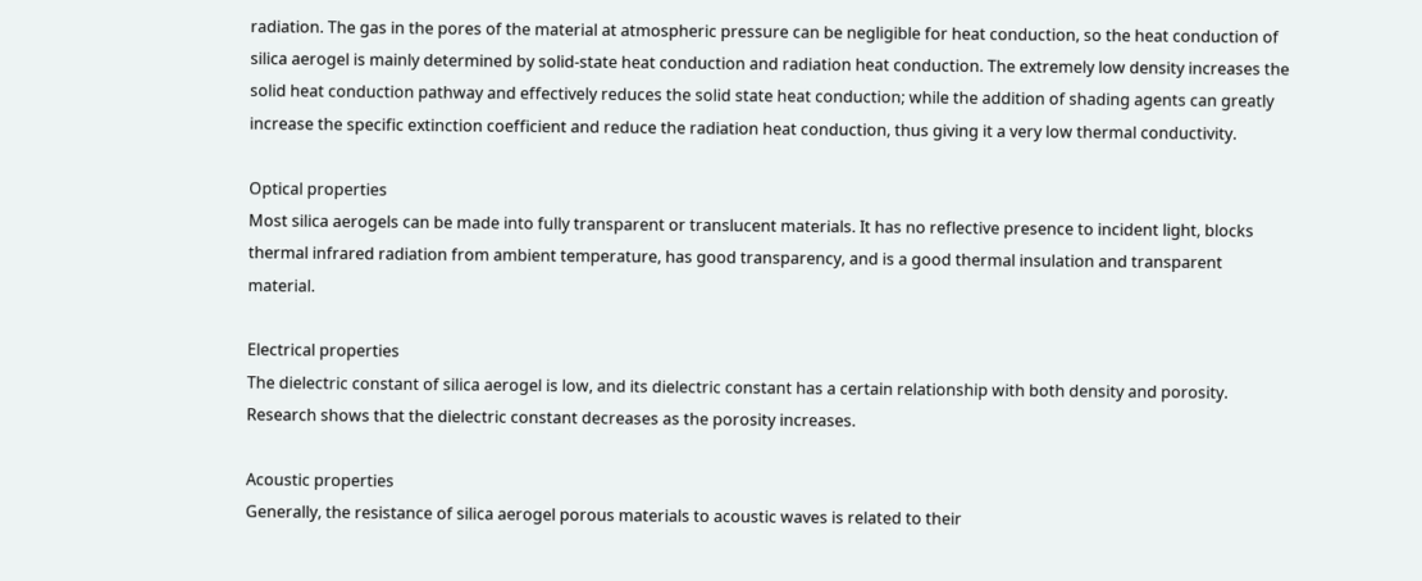radiation. The gas in the pores of the material at atmospheric pressure can be negligible for heat conduction, so the heat conduction of silica aerogel is mainly determined by solid-state heat conduction and radiation heat conduction. The extremely low density increases the solid heat conduction pathway and effectively reduces the solid state heat conduction; while the addition of shading agents can greatly increase the specific extinction coefficient and reduce the radiation heat conduction, thus giving it a very low thermal conductivity.

Optical properties
Most silica aerogels can be made into fully transparent or translucent materials. It has no reflective presence to incident light, blocks thermal infrared radiation from ambient temperature, has good transparency, and is a good thermal insulation and transparent material.

Electrical properties
The dielectric constant of silica aerogel is low, and its dielectric constant has a certain relationship with both density and porosity. Research shows that the dielectric constant decreases as the porosity increases.

Acoustic properties
Generally, the resistance of silica aerogel porous materials to acoustic waves is related to their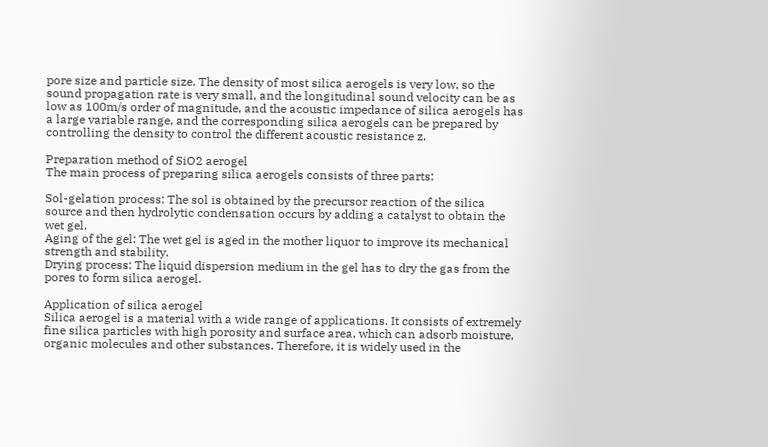pore size and particle size. The density of most silica aerogels is very low, so the sound propagation rate is very small, and the longitudinal sound velocity can be as low as 100m/s order of magnitude, and the acoustic impedance of silica aerogels has a large variable range, and the corresponding silica aerogels can be prepared by controlling the density to control the different acoustic resistance z.

Preparation method of SiO2 aerogel
The main process of preparing silica aerogels consists of three parts:

Sol-gelation process: The sol is obtained by the precursor reaction of the silica source and then hydrolytic condensation occurs by adding a catalyst to obtain the wet gel.
Aging of the gel: The wet gel is aged in the mother liquor to improve its mechanical strength and stability.
Drying process: The liquid dispersion medium in the gel has to dry the gas from the pores to form silica aerogel.

Application of silica aerogel
Silica aerogel is a material with a wide range of applications. It consists of extremely fine silica particles with high porosity and surface area, which can adsorb moisture, organic molecules and other substances. Therefore, it is widely used in the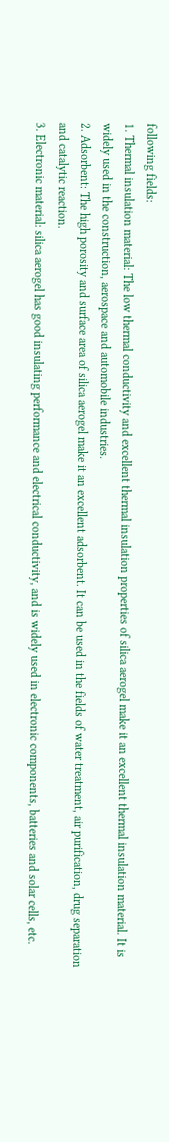following fields:
1. Thermal insulation material: The low thermal conductivity and excellent thermal insulation properties of silica aerogel make it an excellent thermal insulation material. It is widely used in the construction, aerospace and automobile industries.
2. Adsorbent: The high porosity and surface area of silica aerogel make it an excellent adsorbent. It can be used in the fields of water treatment, air purification, drug separation and catalytic reaction.
3. Electronic material: silica aerogel has good insulating performance and electrical conductivity, and is widely used in electronic components, batteries and solar cells, etc.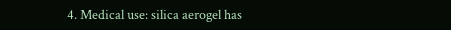4. Medical use: silica aerogel has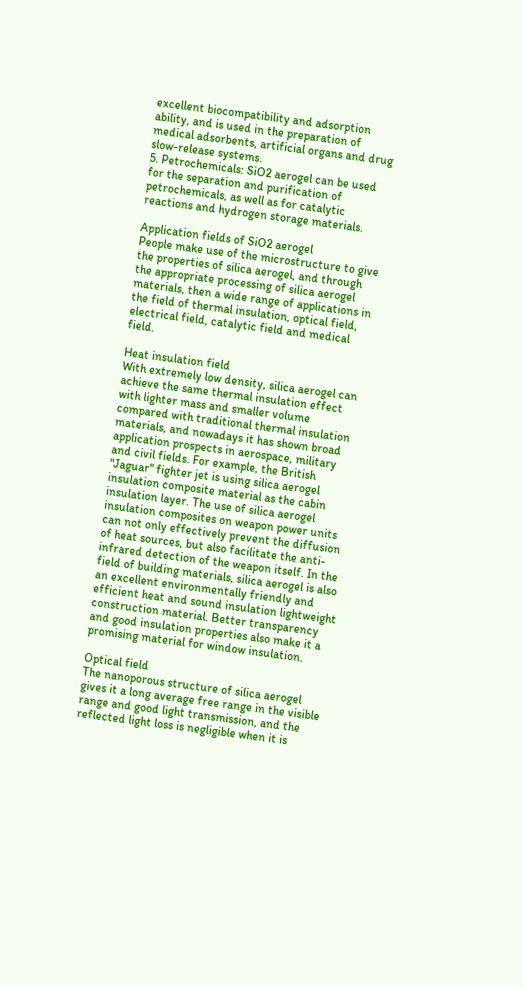excellent biocompatibility and adsorption ability, and is used in the preparation of medical adsorbents, artificial organs and drug slow-release systems.
5. Petrochemicals: SiO2 aerogel can be used for the separation and purification of petrochemicals, as well as for catalytic reactions and hydrogen storage materials.

Application fields of SiO2 aerogel
People make use of the microstructure to give the properties of silica aerogel, and through the appropriate processing of silica aerogel materials, then a wide range of applications in the field of thermal insulation, optical field, electrical field, catalytic field and medical field.

Heat insulation field
With extremely low density, silica aerogel can achieve the same thermal insulation effect with lighter mass and smaller volume compared with traditional thermal insulation materials, and nowadays it has shown broad application prospects in aerospace, military and civil fields. For example, the British "Jaguar" fighter jet is using silica aerogel insulation composite material as the cabin insulation layer. The use of silica aerogel insulation composites on weapon power units can not only effectively prevent the diffusion of heat sources, but also facilitate the anti-infrared detection of the weapon itself. In the field of building materials, silica aerogel is also an excellent environmentally friendly and efficient heat and sound insulation lightweight construction material. Better transparency and good insulation properties also make it a promising material for window insulation.

Optical field
The nanoporous structure of silica aerogel gives it a long average free range in the visible range and good light transmission, and the reflected light loss is negligible when it is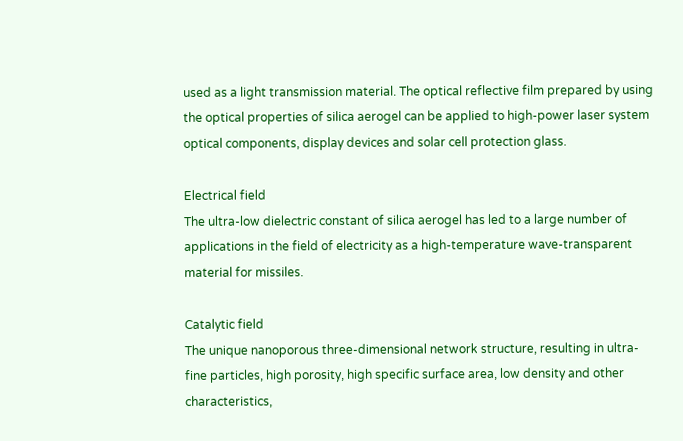used as a light transmission material. The optical reflective film prepared by using the optical properties of silica aerogel can be applied to high-power laser system optical components, display devices and solar cell protection glass.

Electrical field
The ultra-low dielectric constant of silica aerogel has led to a large number of applications in the field of electricity as a high-temperature wave-transparent material for missiles.

Catalytic field
The unique nanoporous three-dimensional network structure, resulting in ultra-fine particles, high porosity, high specific surface area, low density and other characteristics,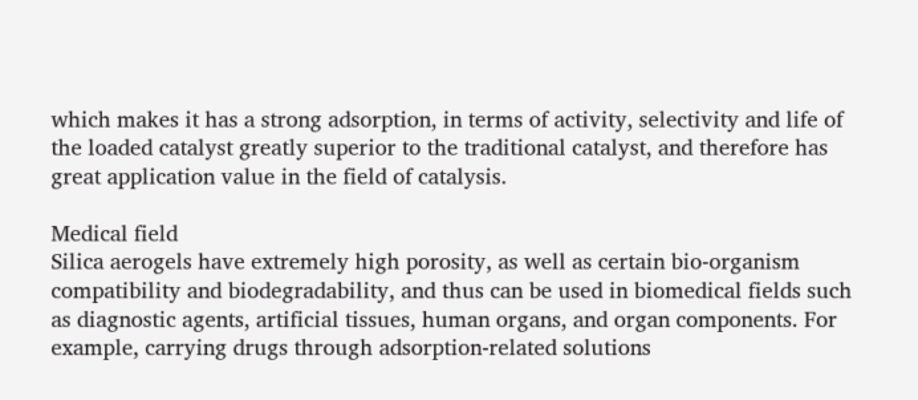which makes it has a strong adsorption, in terms of activity, selectivity and life of the loaded catalyst greatly superior to the traditional catalyst, and therefore has great application value in the field of catalysis.

Medical field
Silica aerogels have extremely high porosity, as well as certain bio-organism compatibility and biodegradability, and thus can be used in biomedical fields such as diagnostic agents, artificial tissues, human organs, and organ components. For example, carrying drugs through adsorption-related solutions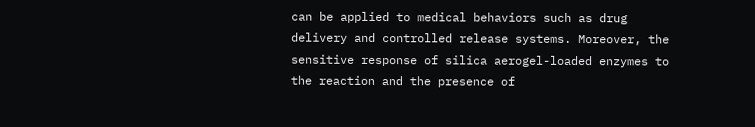can be applied to medical behaviors such as drug delivery and controlled release systems. Moreover, the sensitive response of silica aerogel-loaded enzymes to the reaction and the presence of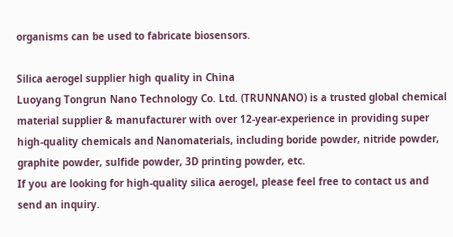organisms can be used to fabricate biosensors.

Silica aerogel supplier high quality in China
Luoyang Tongrun Nano Technology Co. Ltd. (TRUNNANO) is a trusted global chemical material supplier & manufacturer with over 12-year-experience in providing super high-quality chemicals and Nanomaterials, including boride powder, nitride powder, graphite powder, sulfide powder, 3D printing powder, etc.
If you are looking for high-quality silica aerogel, please feel free to contact us and send an inquiry.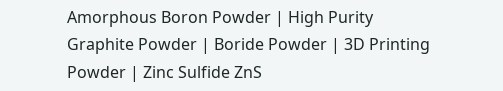Amorphous Boron Powder | High Purity Graphite Powder | Boride Powder | 3D Printing Powder | Zinc Sulfide ZnS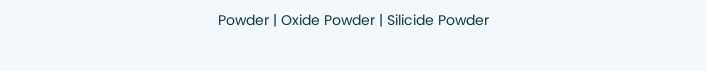Powder | Oxide Powder | Silicide Powder